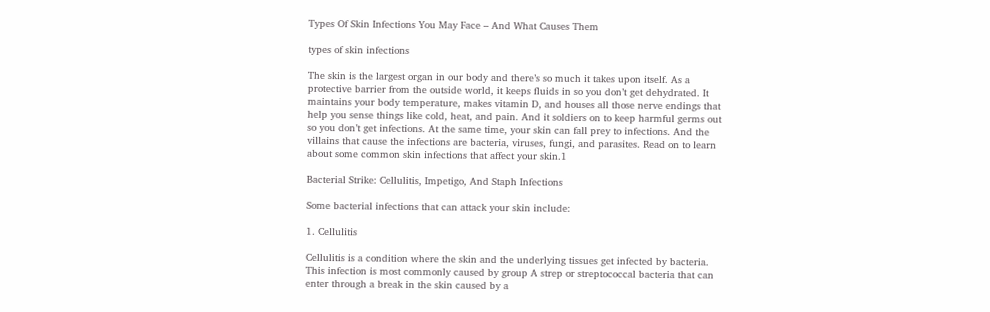Types Of Skin Infections You May Face – And What Causes Them

types of skin infections

The skin is the largest organ in our body and there’s so much it takes upon itself. As a protective barrier from the outside world, it keeps fluids in so you don’t get dehydrated. It maintains your body temperature, makes vitamin D, and houses all those nerve endings that help you sense things like cold, heat, and pain. And it soldiers on to keep harmful germs out so you don’t get infections. At the same time, your skin can fall prey to infections. And the villains that cause the infections are bacteria, viruses, fungi, and parasites. Read on to learn about some common skin infections that affect your skin.1

Bacterial Strike: Cellulitis, Impetigo, And Staph Infections

Some bacterial infections that can attack your skin include:

1. Cellulitis

Cellulitis is a condition where the skin and the underlying tissues get infected by bacteria. This infection is most commonly caused by group A strep or streptococcal bacteria that can enter through a break in the skin caused by a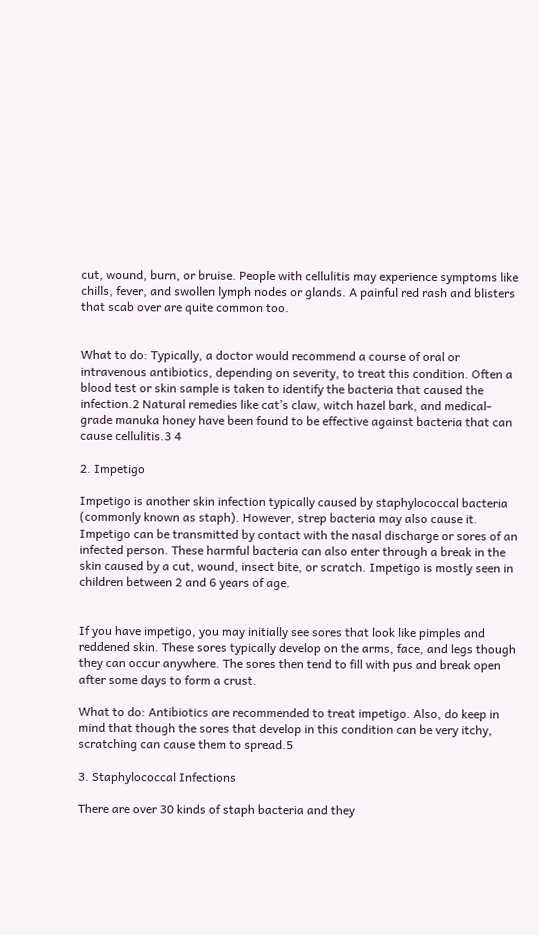cut, wound, burn, or bruise. People with cellulitis may experience symptoms like chills, fever, and swollen lymph nodes or glands. A painful red rash and blisters that scab over are quite common too.


What to do: Typically, a doctor would recommend a course of oral or intravenous antibiotics, depending on severity, to treat this condition. Often a blood test or skin sample is taken to identify the bacteria that caused the infection.2 Natural remedies like cat’s claw, witch hazel bark, and medical-grade manuka honey have been found to be effective against bacteria that can cause cellulitis.3 4

2. Impetigo

Impetigo is another skin infection typically caused by staphylococcal bacteria (commonly known as staph). However, strep bacteria may also cause it. Impetigo can be transmitted by contact with the nasal discharge or sores of an infected person. These harmful bacteria can also enter through a break in the skin caused by a cut, wound, insect bite, or scratch. Impetigo is mostly seen in children between 2 and 6 years of age.


If you have impetigo, you may initially see sores that look like pimples and reddened skin. These sores typically develop on the arms, face, and legs though they can occur anywhere. The sores then tend to fill with pus and break open after some days to form a crust.

What to do: Antibiotics are recommended to treat impetigo. Also, do keep in mind that though the sores that develop in this condition can be very itchy, scratching can cause them to spread.5

3. Staphylococcal Infections

There are over 30 kinds of staph bacteria and they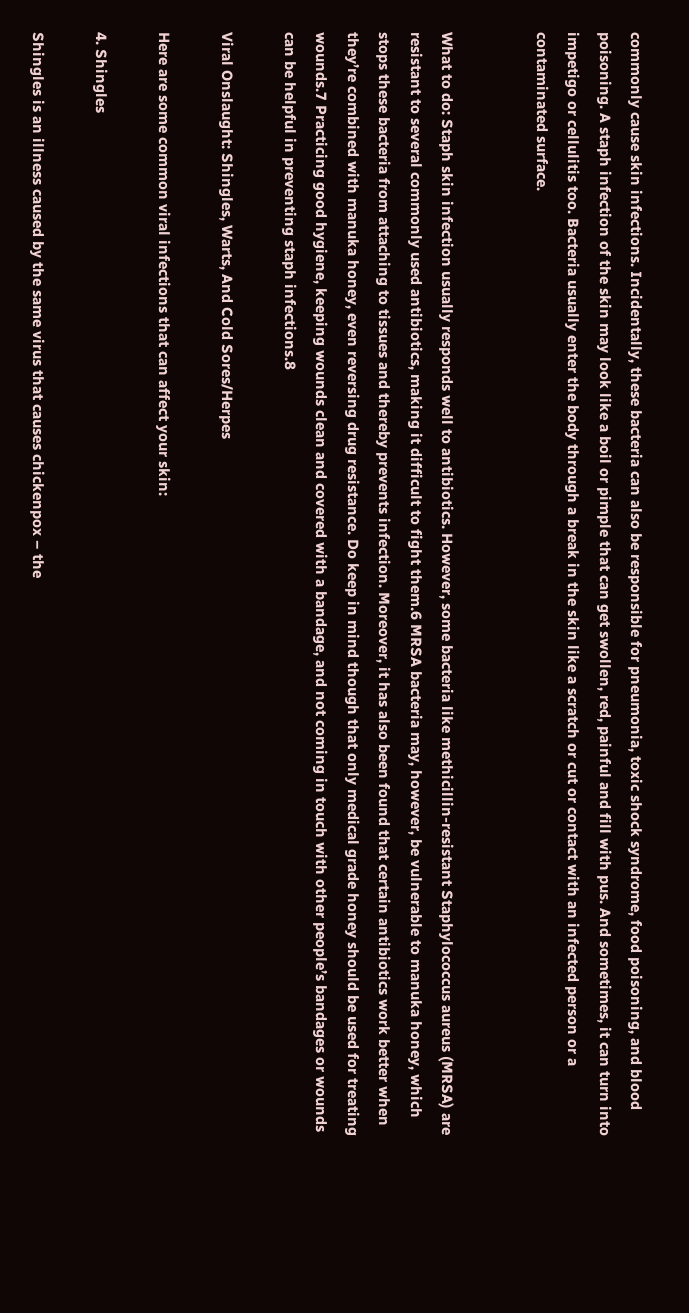commonly cause skin infections. Incidentally, these bacteria can also be responsible for pneumonia, toxic shock syndrome, food poisoning, and blood poisoning. A staph infection of the skin may look like a boil or pimple that can get swollen, red, painful and fill with pus. And sometimes, it can turn into impetigo or cellulitis too. Bacteria usually enter the body through a break in the skin like a scratch or cut or contact with an infected person or a contaminated surface.


What to do: Staph skin infection usually responds well to antibiotics. However, some bacteria like methicillin-resistant Staphylococcus aureus (MRSA) are resistant to several commonly used antibiotics, making it difficult to fight them.6 MRSA bacteria may, however, be vulnerable to manuka honey, which stops these bacteria from attaching to tissues and thereby prevents infection. Moreover, it has also been found that certain antibiotics work better when they’re combined with manuka honey, even reversing drug resistance. Do keep in mind though that only medical grade honey should be used for treating wounds.7 Practicing good hygiene, keeping wounds clean and covered with a bandage, and not coming in touch with other people’s bandages or wounds can be helpful in preventing staph infections.8

Viral Onslaught: Shingles, Warts, And Cold Sores/Herpes

Here are some common viral infections that can affect your skin:

4. Shingles

Shingles is an illness caused by the same virus that causes chickenpox – the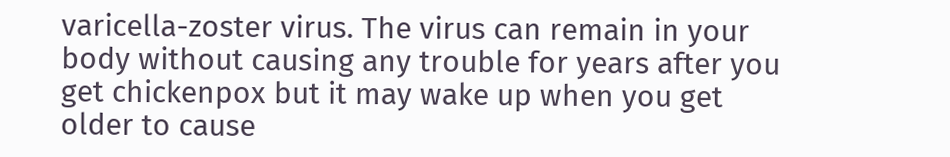varicella-zoster virus. The virus can remain in your body without causing any trouble for years after you get chickenpox but it may wake up when you get older to cause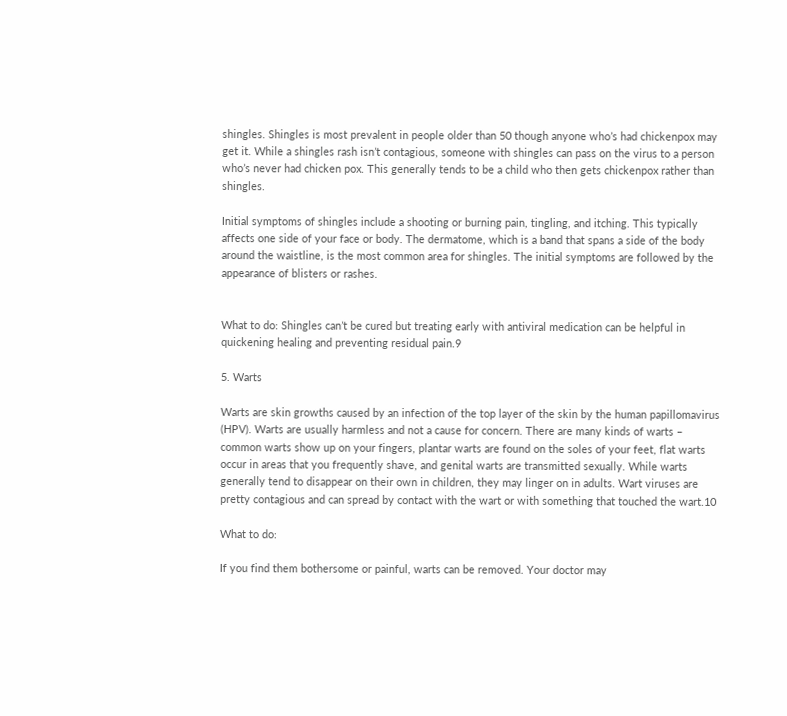shingles. Shingles is most prevalent in people older than 50 though anyone who’s had chickenpox may get it. While a shingles rash isn’t contagious, someone with shingles can pass on the virus to a person who’s never had chicken pox. This generally tends to be a child who then gets chickenpox rather than shingles.

Initial symptoms of shingles include a shooting or burning pain, tingling, and itching. This typically affects one side of your face or body. The dermatome, which is a band that spans a side of the body around the waistline, is the most common area for shingles. The initial symptoms are followed by the appearance of blisters or rashes.


What to do: Shingles can’t be cured but treating early with antiviral medication can be helpful in quickening healing and preventing residual pain.9

5. Warts

Warts are skin growths caused by an infection of the top layer of the skin by the human papillomavirus (HPV). Warts are usually harmless and not a cause for concern. There are many kinds of warts – common warts show up on your fingers, plantar warts are found on the soles of your feet, flat warts occur in areas that you frequently shave, and genital warts are transmitted sexually. While warts generally tend to disappear on their own in children, they may linger on in adults. Wart viruses are pretty contagious and can spread by contact with the wart or with something that touched the wart.10

What to do:

If you find them bothersome or painful, warts can be removed. Your doctor may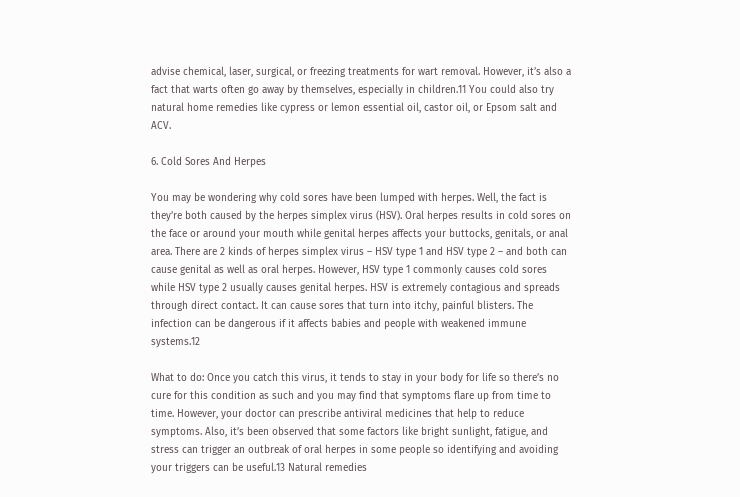advise chemical, laser, surgical, or freezing treatments for wart removal. However, it’s also a fact that warts often go away by themselves, especially in children.11 You could also try natural home remedies like cypress or lemon essential oil, castor oil, or Epsom salt and ACV.

6. Cold Sores And Herpes

You may be wondering why cold sores have been lumped with herpes. Well, the fact is they’re both caused by the herpes simplex virus (HSV). Oral herpes results in cold sores on the face or around your mouth while genital herpes affects your buttocks, genitals, or anal area. There are 2 kinds of herpes simplex virus – HSV type 1 and HSV type 2 – and both can cause genital as well as oral herpes. However, HSV type 1 commonly causes cold sores while HSV type 2 usually causes genital herpes. HSV is extremely contagious and spreads through direct contact. It can cause sores that turn into itchy, painful blisters. The infection can be dangerous if it affects babies and people with weakened immune systems.12

What to do: Once you catch this virus, it tends to stay in your body for life so there’s no cure for this condition as such and you may find that symptoms flare up from time to time. However, your doctor can prescribe antiviral medicines that help to reduce symptoms. Also, it’s been observed that some factors like bright sunlight, fatigue, and stress can trigger an outbreak of oral herpes in some people so identifying and avoiding your triggers can be useful.13 Natural remedies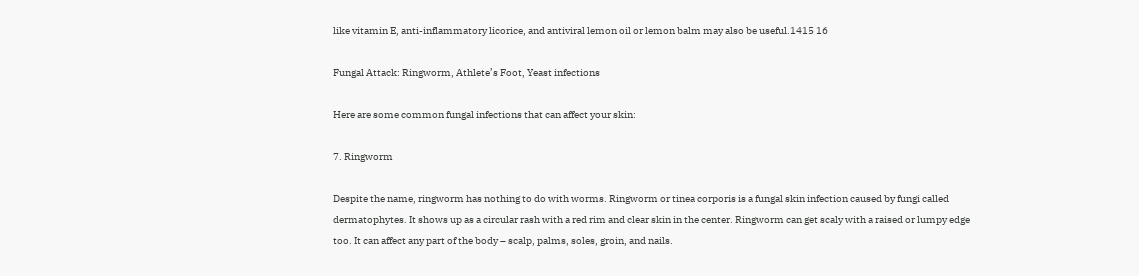like vitamin E, anti-inflammatory licorice, and antiviral lemon oil or lemon balm may also be useful.1415 16

Fungal Attack: Ringworm, Athlete’s Foot, Yeast infections

Here are some common fungal infections that can affect your skin:

7. Ringworm

Despite the name, ringworm has nothing to do with worms. Ringworm or tinea corporis is a fungal skin infection caused by fungi called dermatophytes. It shows up as a circular rash with a red rim and clear skin in the center. Ringworm can get scaly with a raised or lumpy edge too. It can affect any part of the body – scalp, palms, soles, groin, and nails.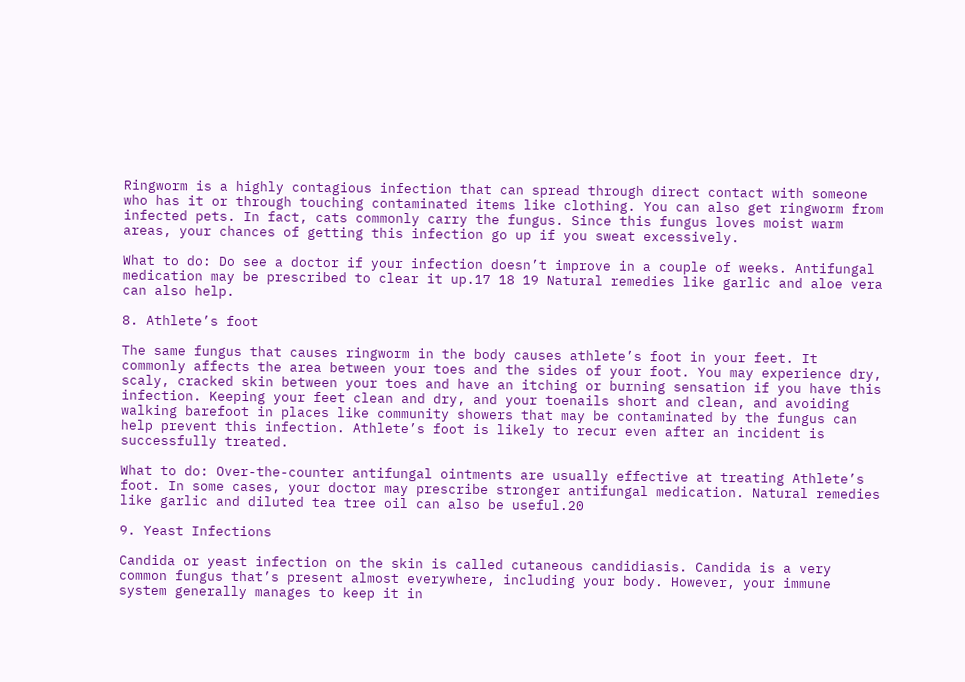Ringworm is a highly contagious infection that can spread through direct contact with someone who has it or through touching contaminated items like clothing. You can also get ringworm from infected pets. In fact, cats commonly carry the fungus. Since this fungus loves moist warm areas, your chances of getting this infection go up if you sweat excessively.

What to do: Do see a doctor if your infection doesn’t improve in a couple of weeks. Antifungal medication may be prescribed to clear it up.17 18 19 Natural remedies like garlic and aloe vera can also help.

8. Athlete’s foot

The same fungus that causes ringworm in the body causes athlete’s foot in your feet. It commonly affects the area between your toes and the sides of your foot. You may experience dry, scaly, cracked skin between your toes and have an itching or burning sensation if you have this infection. Keeping your feet clean and dry, and your toenails short and clean, and avoiding walking barefoot in places like community showers that may be contaminated by the fungus can help prevent this infection. Athlete’s foot is likely to recur even after an incident is successfully treated.

What to do: Over-the-counter antifungal ointments are usually effective at treating Athlete’s foot. In some cases, your doctor may prescribe stronger antifungal medication. Natural remedies like garlic and diluted tea tree oil can also be useful.20

9. Yeast Infections

Candida or yeast infection on the skin is called cutaneous candidiasis. Candida is a very common fungus that’s present almost everywhere, including your body. However, your immune system generally manages to keep it in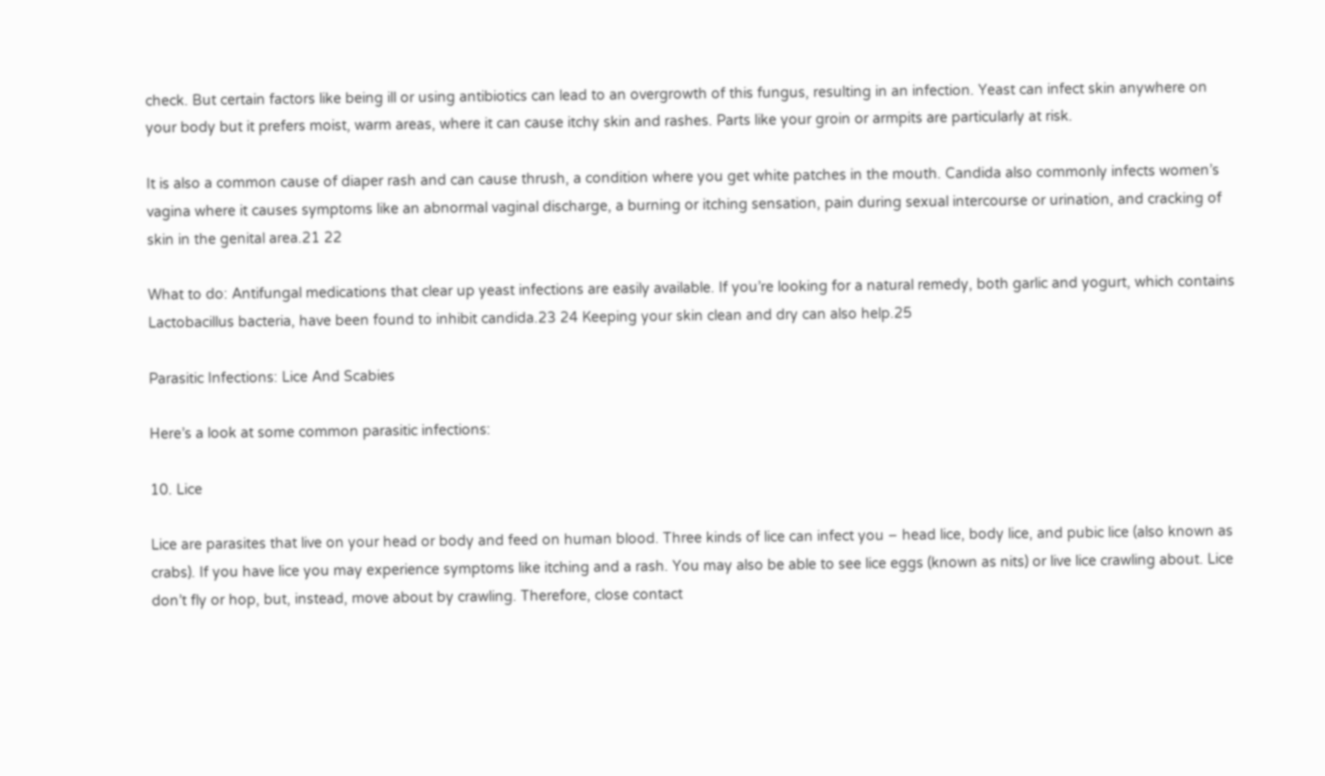check. But certain factors like being ill or using antibiotics can lead to an overgrowth of this fungus, resulting in an infection. Yeast can infect skin anywhere on your body but it prefers moist, warm areas, where it can cause itchy skin and rashes. Parts like your groin or armpits are particularly at risk.

It is also a common cause of diaper rash and can cause thrush, a condition where you get white patches in the mouth. Candida also commonly infects women’s vagina where it causes symptoms like an abnormal vaginal discharge, a burning or itching sensation, pain during sexual intercourse or urination, and cracking of skin in the genital area.21 22

What to do: Antifungal medications that clear up yeast infections are easily available. If you’re looking for a natural remedy, both garlic and yogurt, which contains Lactobacillus bacteria, have been found to inhibit candida.23 24 Keeping your skin clean and dry can also help.25

Parasitic Infections: Lice And Scabies

Here’s a look at some common parasitic infections:

10. Lice

Lice are parasites that live on your head or body and feed on human blood. Three kinds of lice can infect you – head lice, body lice, and pubic lice (also known as crabs). If you have lice you may experience symptoms like itching and a rash. You may also be able to see lice eggs (known as nits) or live lice crawling about. Lice don’t fly or hop, but, instead, move about by crawling. Therefore, close contact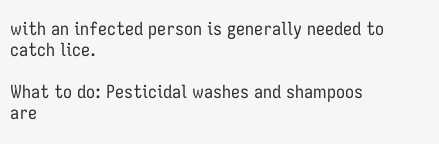with an infected person is generally needed to catch lice.

What to do: Pesticidal washes and shampoos are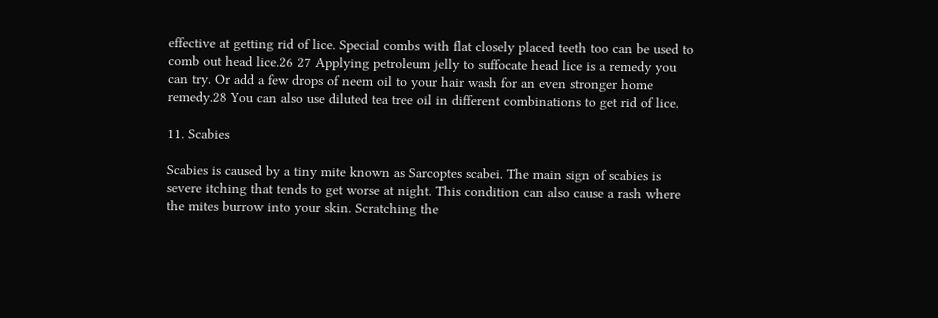effective at getting rid of lice. Special combs with flat closely placed teeth too can be used to comb out head lice.26 27 Applying petroleum jelly to suffocate head lice is a remedy you can try. Or add a few drops of neem oil to your hair wash for an even stronger home remedy.28 You can also use diluted tea tree oil in different combinations to get rid of lice.

11. Scabies

Scabies is caused by a tiny mite known as Sarcoptes scabei. The main sign of scabies is severe itching that tends to get worse at night. This condition can also cause a rash where the mites burrow into your skin. Scratching the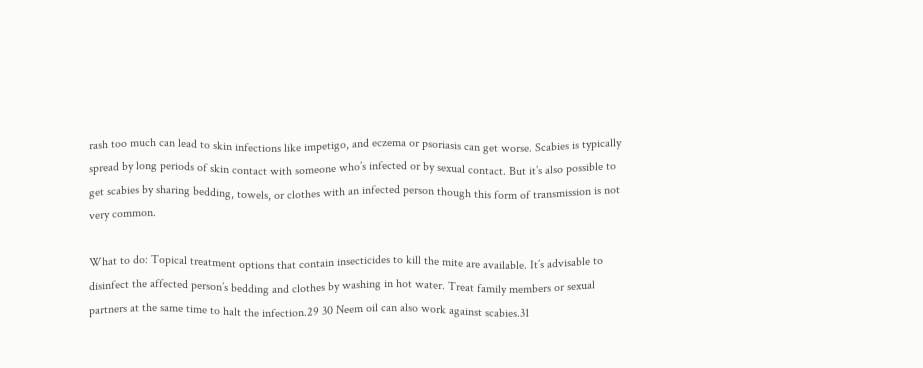rash too much can lead to skin infections like impetigo, and eczema or psoriasis can get worse. Scabies is typically spread by long periods of skin contact with someone who’s infected or by sexual contact. But it’s also possible to get scabies by sharing bedding, towels, or clothes with an infected person though this form of transmission is not very common.

What to do: Topical treatment options that contain insecticides to kill the mite are available. It’s advisable to disinfect the affected person’s bedding and clothes by washing in hot water. Treat family members or sexual partners at the same time to halt the infection.29 30 Neem oil can also work against scabies.31